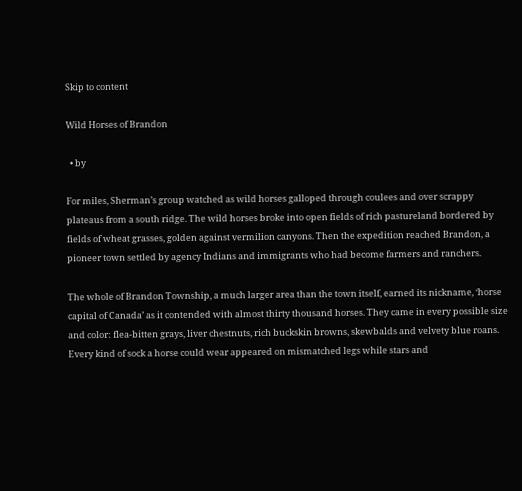Skip to content

Wild Horses of Brandon

  • by

For miles, Sherman’s group watched as wild horses galloped through coulees and over scrappy plateaus from a south ridge. The wild horses broke into open fields of rich pastureland bordered by fields of wheat grasses, golden against vermilion canyons. Then the expedition reached Brandon, a pioneer town settled by agency Indians and immigrants who had become farmers and ranchers.

The whole of Brandon Township, a much larger area than the town itself, earned its nickname, ‘horse capital of Canada’ as it contended with almost thirty thousand horses. They came in every possible size and color: flea-bitten grays, liver chestnuts, rich buckskin browns, skewbalds and velvety blue roans. Every kind of sock a horse could wear appeared on mismatched legs while stars and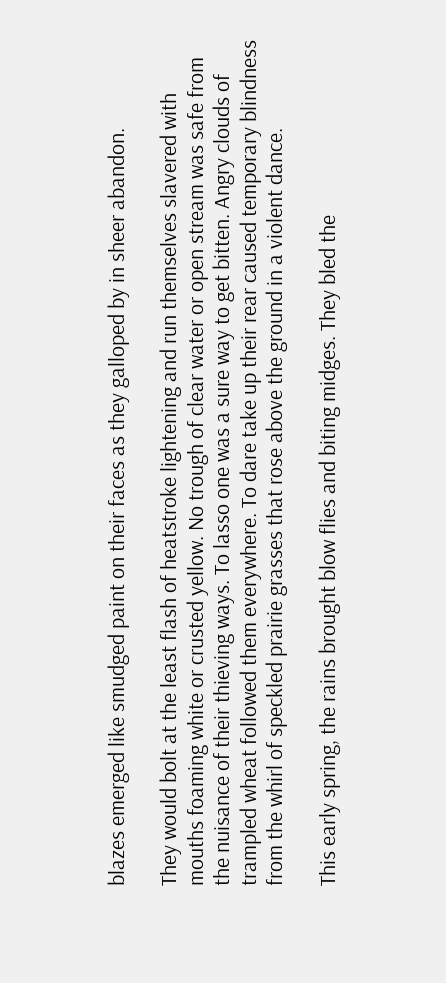blazes emerged like smudged paint on their faces as they galloped by in sheer abandon.

They would bolt at the least flash of heatstroke lightening and run themselves slavered with mouths foaming white or crusted yellow. No trough of clear water or open stream was safe from the nuisance of their thieving ways. To lasso one was a sure way to get bitten. Angry clouds of trampled wheat followed them everywhere. To dare take up their rear caused temporary blindness from the whirl of speckled prairie grasses that rose above the ground in a violent dance.

This early spring, the rains brought blow flies and biting midges. They bled the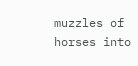muzzles of horses into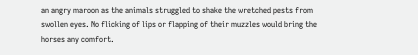an angry maroon as the animals struggled to shake the wretched pests from swollen eyes. No flicking of lips or flapping of their muzzles would bring the horses any comfort.